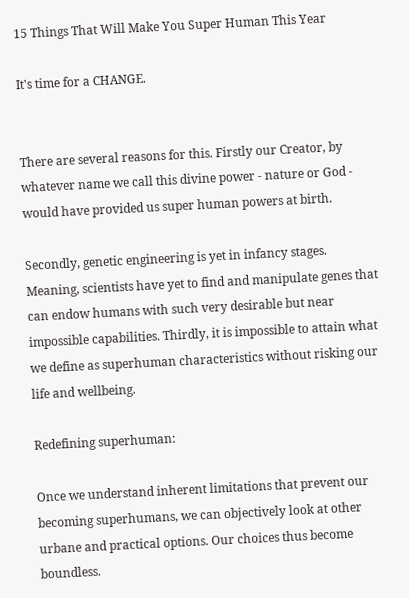15 Things That Will Make You Super Human This Year

It's time for a CHANGE.


There are several reasons for this. Firstly our Creator, by whatever name we call this divine power - nature or God - would have provided us super human powers at birth.

Secondly, genetic engineering is yet in infancy stages. Meaning, scientists have yet to find and manipulate genes that can endow humans with such very desirable but near impossible capabilities. Thirdly, it is impossible to attain what we define as superhuman characteristics without risking our life and wellbeing.

Redefining superhuman:

Once we understand inherent limitations that prevent our becoming superhumans, we can objectively look at other urbane and practical options. Our choices thus become boundless.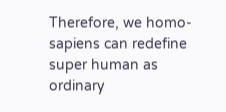Therefore, we homo-sapiens can redefine super human as ordinary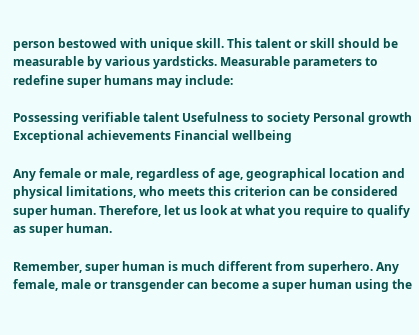person bestowed with unique skill. This talent or skill should be measurable by various yardsticks. Measurable parameters to redefine super humans may include:

Possessing verifiable talent Usefulness to society Personal growth Exceptional achievements Financial wellbeing

Any female or male, regardless of age, geographical location and physical limitations, who meets this criterion can be considered super human. Therefore, let us look at what you require to qualify as super human.

Remember, super human is much different from superhero. Any female, male or transgender can become a super human using the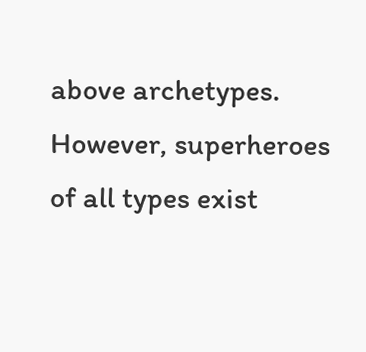above archetypes. However, superheroes of all types exist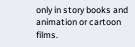only in story books and animation or cartoon films.